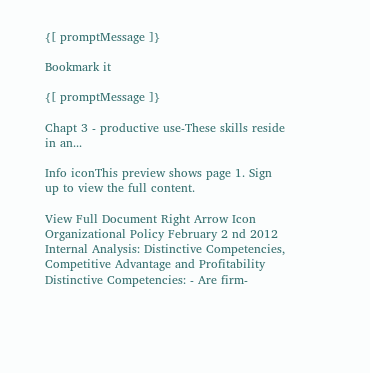{[ promptMessage ]}

Bookmark it

{[ promptMessage ]}

Chapt 3 - productive use-These skills reside in an...

Info iconThis preview shows page 1. Sign up to view the full content.

View Full Document Right Arrow Icon
Organizational Policy February 2 nd 2012 Internal Analysis: Distinctive Competencies, Competitive Advantage and Profitability Distinctive Competencies: - Are firm-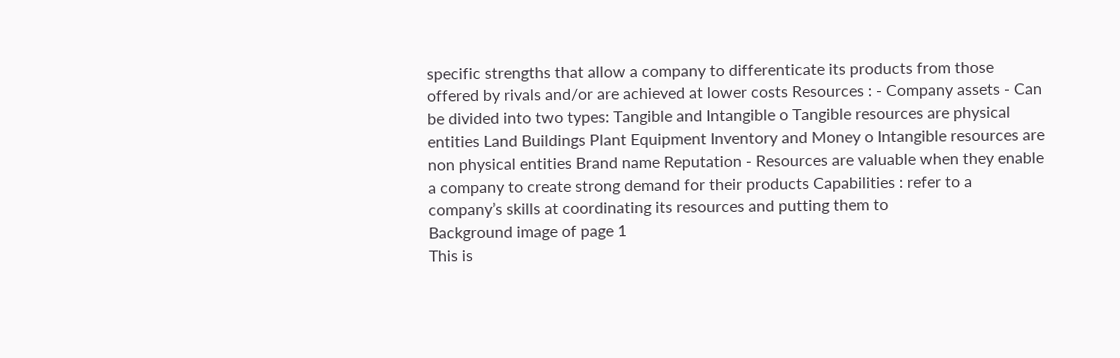specific strengths that allow a company to differenticate its products from those offered by rivals and/or are achieved at lower costs Resources : - Company assets - Can be divided into two types: Tangible and Intangible o Tangible resources are physical entities Land Buildings Plant Equipment Inventory and Money o Intangible resources are non physical entities Brand name Reputation - Resources are valuable when they enable a company to create strong demand for their products Capabilities : refer to a company’s skills at coordinating its resources and putting them to
Background image of page 1
This is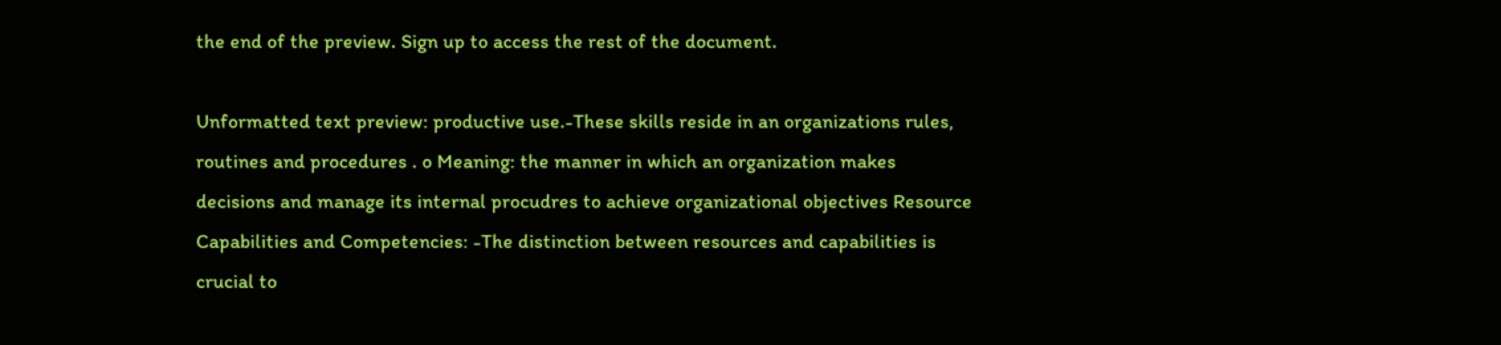the end of the preview. Sign up to access the rest of the document.

Unformatted text preview: productive use.-These skills reside in an organizations rules, routines and procedures . o Meaning: the manner in which an organization makes decisions and manage its internal procudres to achieve organizational objectives Resource Capabilities and Competencies: -The distinction between resources and capabilities is crucial to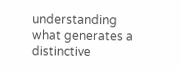understanding what generates a distinctive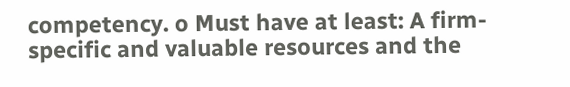competency. o Must have at least: A firm-specific and valuable resources and the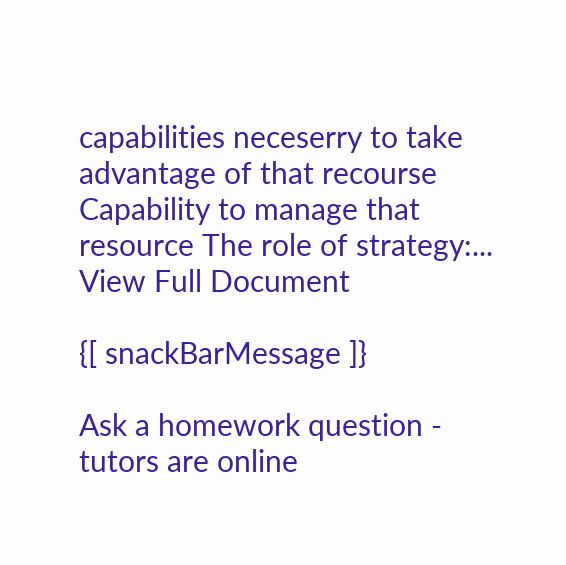capabilities neceserry to take advantage of that recourse Capability to manage that resource The role of strategy:...
View Full Document

{[ snackBarMessage ]}

Ask a homework question - tutors are online